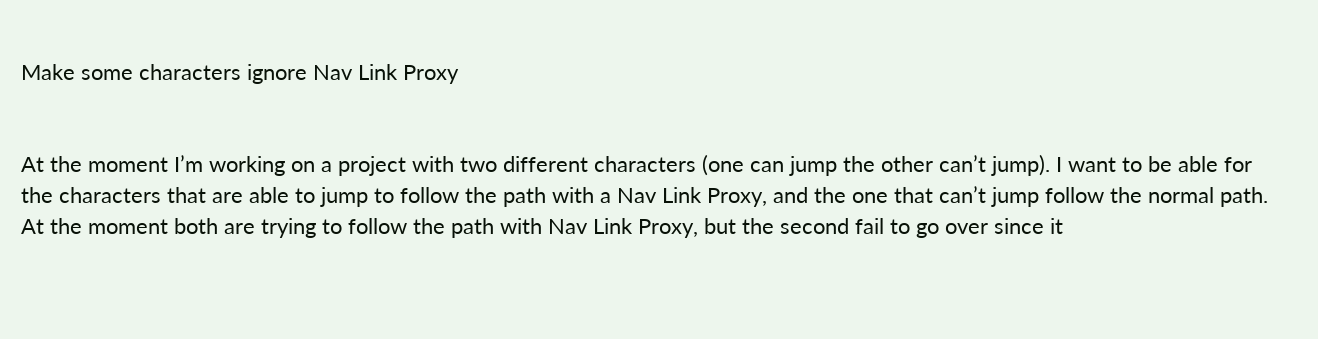Make some characters ignore Nav Link Proxy


At the moment I’m working on a project with two different characters (one can jump the other can’t jump). I want to be able for the characters that are able to jump to follow the path with a Nav Link Proxy, and the one that can’t jump follow the normal path. At the moment both are trying to follow the path with Nav Link Proxy, but the second fail to go over since it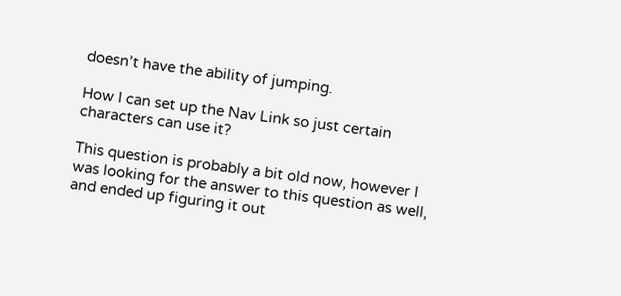doesn’t have the ability of jumping.

How I can set up the Nav Link so just certain characters can use it?

This question is probably a bit old now, however I was looking for the answer to this question as well, and ended up figuring it out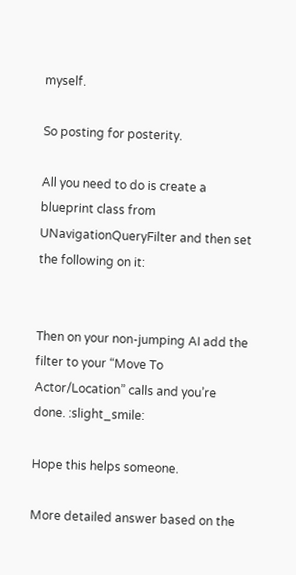myself.

So posting for posterity.

All you need to do is create a blueprint class from UNavigationQueryFilter and then set the following on it:


Then on your non-jumping AI add the filter to your “Move To Actor/Location” calls and you’re done. :slight_smile:

Hope this helps someone.

More detailed answer based on the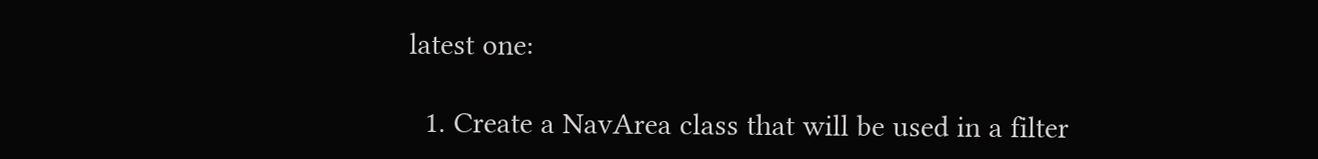latest one:

  1. Create a NavArea class that will be used in a filter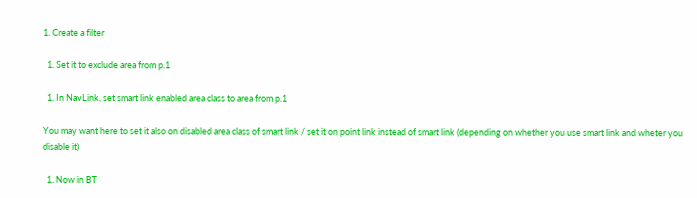1. Create a filter

  1. Set it to exclude area from p.1

  1. In NavLink, set smart link enabled area class to area from p.1

You may want here to set it also on disabled area class of smart link / set it on point link instead of smart link (depending on whether you use smart link and wheter you disable it)

  1. Now in BT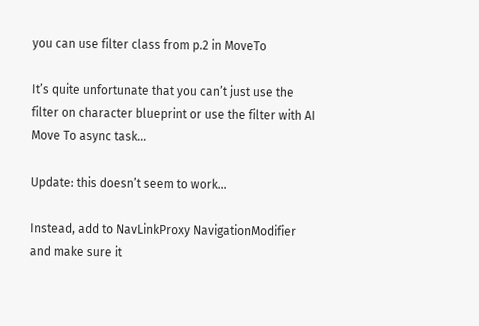you can use filter class from p.2 in MoveTo

It’s quite unfortunate that you can’t just use the filter on character blueprint or use the filter with AI Move To async task…

Update: this doesn’t seem to work…

Instead, add to NavLinkProxy NavigationModifier and make sure it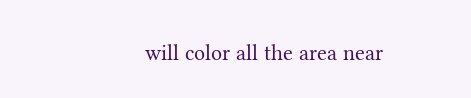will color all the area near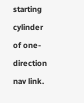starting cylinder of one-direction nav link.